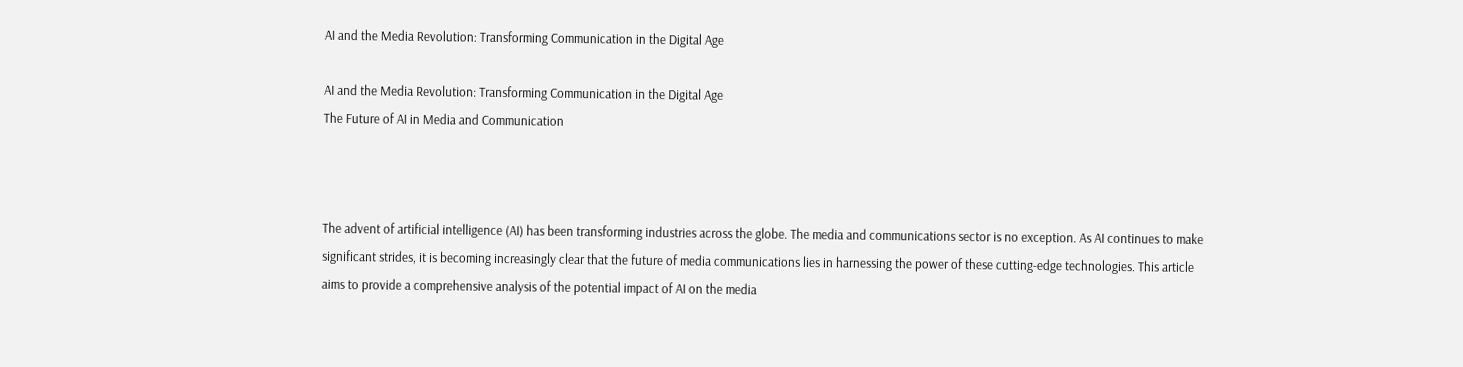AI and the Media Revolution: Transforming Communication in the Digital Age

AI and the Media Revolution: Transforming Communication in the Digital Age
The Future of AI in Media and Communication



The advent of artificial intelligence (AI) has been transforming industries across the globe. The media and communications sector is no exception. As AI continues to make significant strides, it is becoming increasingly clear that the future of media communications lies in harnessing the power of these cutting-edge technologies. This article aims to provide a comprehensive analysis of the potential impact of AI on the media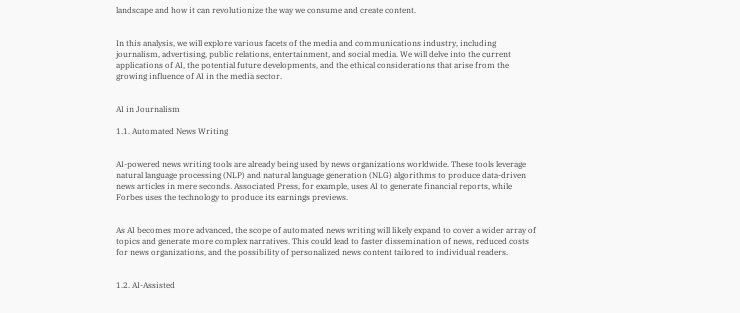landscape and how it can revolutionize the way we consume and create content.


In this analysis, we will explore various facets of the media and communications industry, including journalism, advertising, public relations, entertainment, and social media. We will delve into the current applications of AI, the potential future developments, and the ethical considerations that arise from the growing influence of AI in the media sector.


AI in Journalism

1.1. Automated News Writing


AI-powered news writing tools are already being used by news organizations worldwide. These tools leverage natural language processing (NLP) and natural language generation (NLG) algorithms to produce data-driven news articles in mere seconds. Associated Press, for example, uses AI to generate financial reports, while Forbes uses the technology to produce its earnings previews.


As AI becomes more advanced, the scope of automated news writing will likely expand to cover a wider array of topics and generate more complex narratives. This could lead to faster dissemination of news, reduced costs for news organizations, and the possibility of personalized news content tailored to individual readers.


1.2. AI-Assisted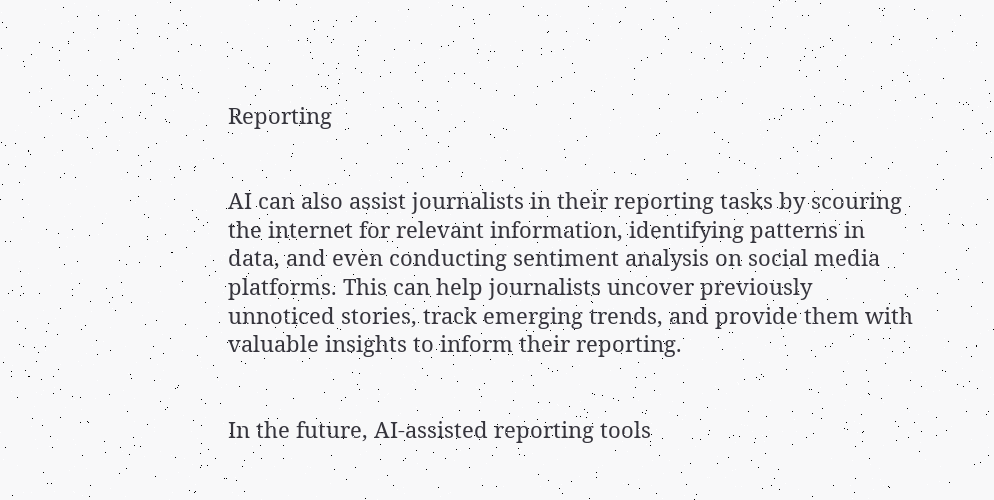Reporting


AI can also assist journalists in their reporting tasks by scouring the internet for relevant information, identifying patterns in data, and even conducting sentiment analysis on social media platforms. This can help journalists uncover previously unnoticed stories, track emerging trends, and provide them with valuable insights to inform their reporting.


In the future, AI-assisted reporting tools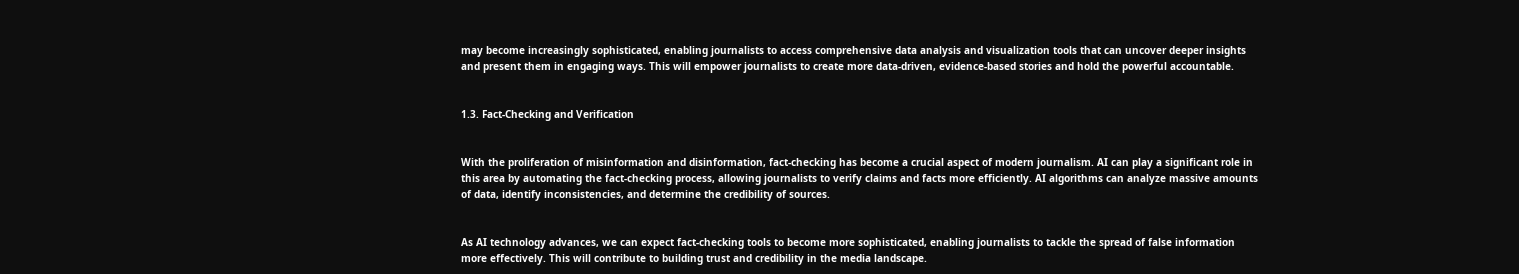may become increasingly sophisticated, enabling journalists to access comprehensive data analysis and visualization tools that can uncover deeper insights and present them in engaging ways. This will empower journalists to create more data-driven, evidence-based stories and hold the powerful accountable.


1.3. Fact-Checking and Verification


With the proliferation of misinformation and disinformation, fact-checking has become a crucial aspect of modern journalism. AI can play a significant role in this area by automating the fact-checking process, allowing journalists to verify claims and facts more efficiently. AI algorithms can analyze massive amounts of data, identify inconsistencies, and determine the credibility of sources.


As AI technology advances, we can expect fact-checking tools to become more sophisticated, enabling journalists to tackle the spread of false information more effectively. This will contribute to building trust and credibility in the media landscape.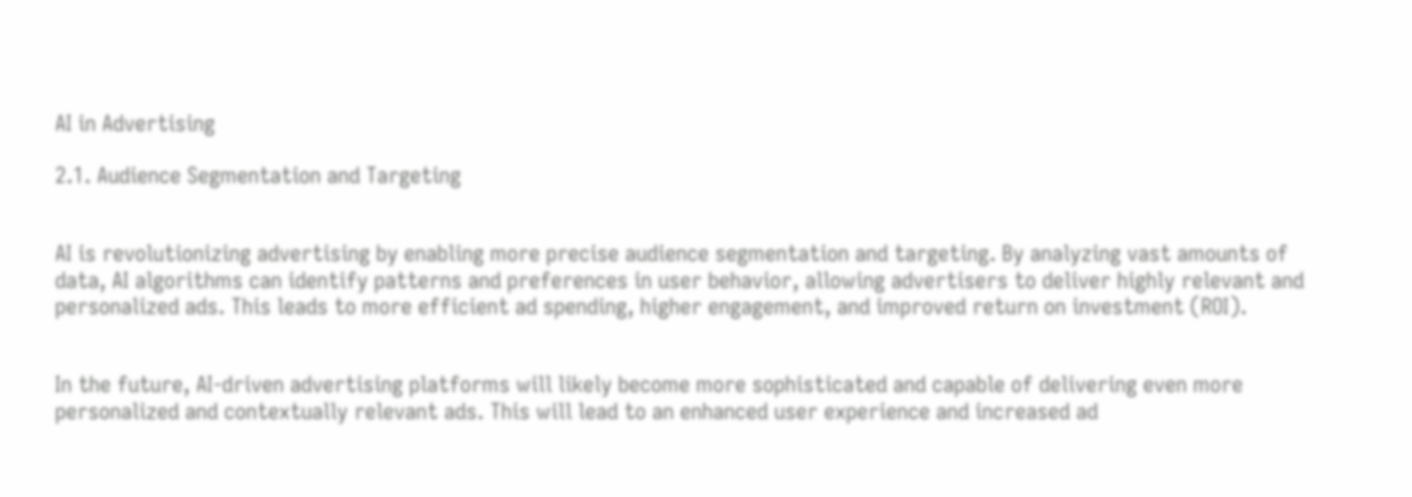AI in Advertising

2.1. Audience Segmentation and Targeting


AI is revolutionizing advertising by enabling more precise audience segmentation and targeting. By analyzing vast amounts of data, AI algorithms can identify patterns and preferences in user behavior, allowing advertisers to deliver highly relevant and personalized ads. This leads to more efficient ad spending, higher engagement, and improved return on investment (ROI).


In the future, AI-driven advertising platforms will likely become more sophisticated and capable of delivering even more personalized and contextually relevant ads. This will lead to an enhanced user experience and increased ad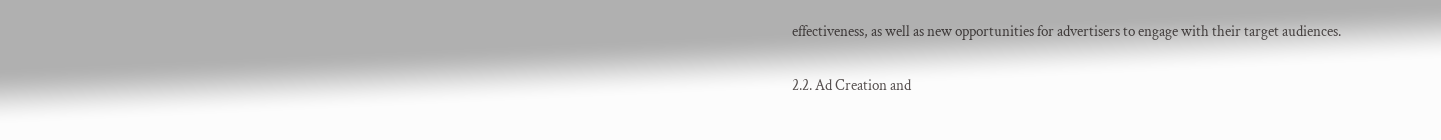effectiveness, as well as new opportunities for advertisers to engage with their target audiences.


2.2. Ad Creation and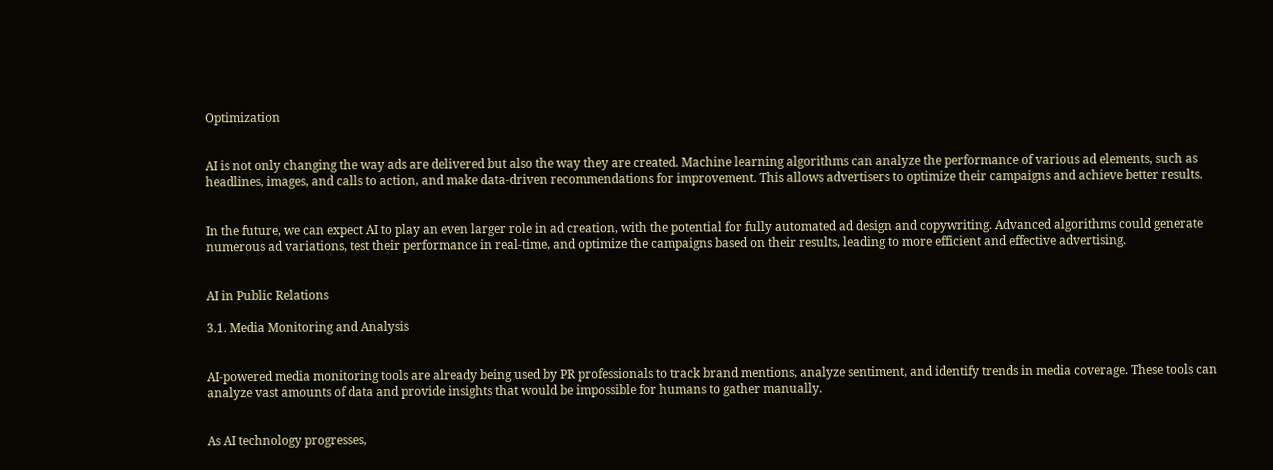Optimization


AI is not only changing the way ads are delivered but also the way they are created. Machine learning algorithms can analyze the performance of various ad elements, such as headlines, images, and calls to action, and make data-driven recommendations for improvement. This allows advertisers to optimize their campaigns and achieve better results.


In the future, we can expect AI to play an even larger role in ad creation, with the potential for fully automated ad design and copywriting. Advanced algorithms could generate numerous ad variations, test their performance in real-time, and optimize the campaigns based on their results, leading to more efficient and effective advertising.


AI in Public Relations

3.1. Media Monitoring and Analysis


AI-powered media monitoring tools are already being used by PR professionals to track brand mentions, analyze sentiment, and identify trends in media coverage. These tools can analyze vast amounts of data and provide insights that would be impossible for humans to gather manually.


As AI technology progresses,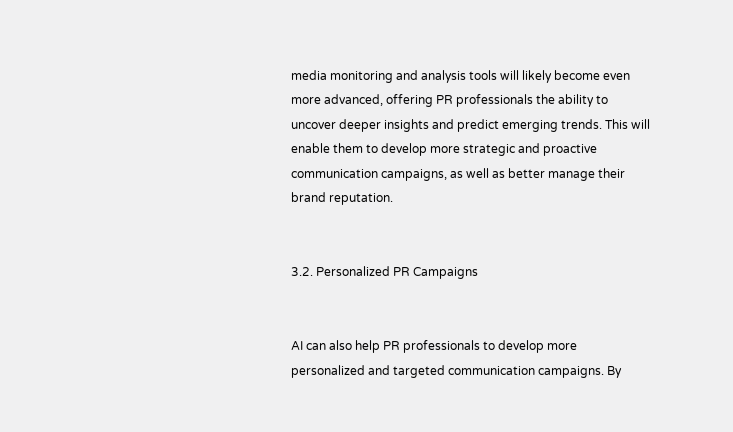media monitoring and analysis tools will likely become even more advanced, offering PR professionals the ability to uncover deeper insights and predict emerging trends. This will enable them to develop more strategic and proactive communication campaigns, as well as better manage their brand reputation.


3.2. Personalized PR Campaigns


AI can also help PR professionals to develop more personalized and targeted communication campaigns. By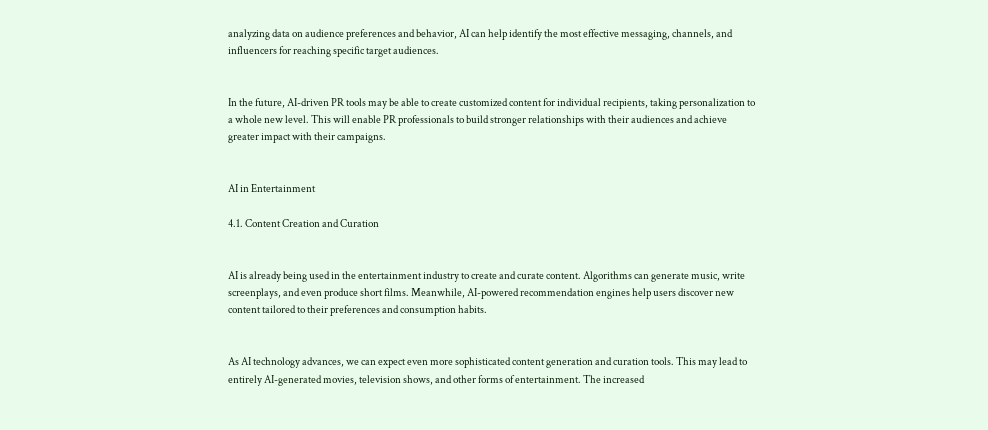analyzing data on audience preferences and behavior, AI can help identify the most effective messaging, channels, and influencers for reaching specific target audiences.


In the future, AI-driven PR tools may be able to create customized content for individual recipients, taking personalization to a whole new level. This will enable PR professionals to build stronger relationships with their audiences and achieve greater impact with their campaigns.


AI in Entertainment

4.1. Content Creation and Curation


AI is already being used in the entertainment industry to create and curate content. Algorithms can generate music, write screenplays, and even produce short films. Meanwhile, AI-powered recommendation engines help users discover new content tailored to their preferences and consumption habits.


As AI technology advances, we can expect even more sophisticated content generation and curation tools. This may lead to entirely AI-generated movies, television shows, and other forms of entertainment. The increased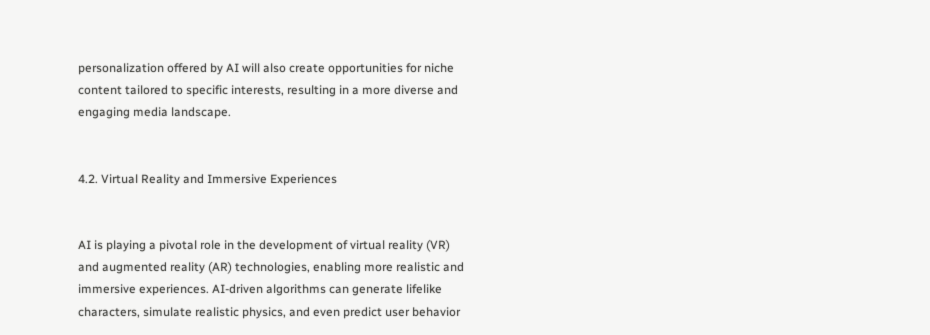personalization offered by AI will also create opportunities for niche content tailored to specific interests, resulting in a more diverse and engaging media landscape.


4.2. Virtual Reality and Immersive Experiences


AI is playing a pivotal role in the development of virtual reality (VR) and augmented reality (AR) technologies, enabling more realistic and immersive experiences. AI-driven algorithms can generate lifelike characters, simulate realistic physics, and even predict user behavior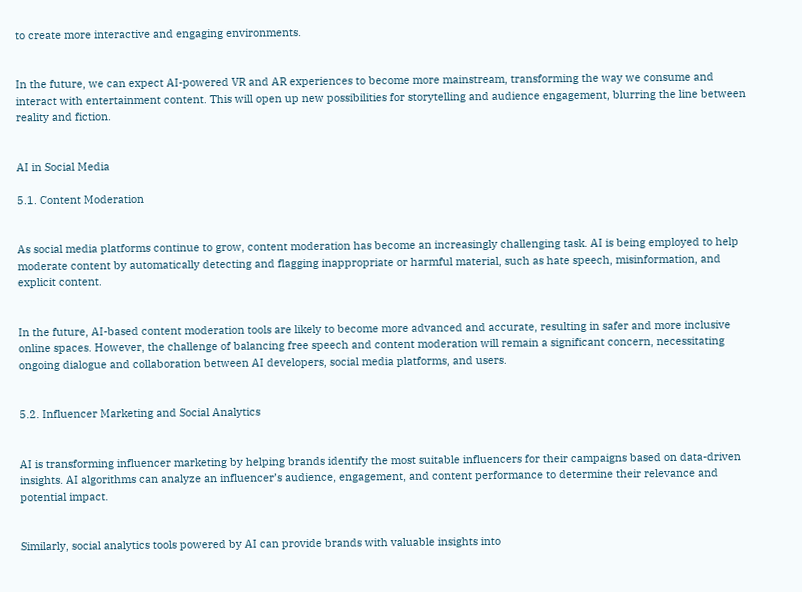to create more interactive and engaging environments.


In the future, we can expect AI-powered VR and AR experiences to become more mainstream, transforming the way we consume and interact with entertainment content. This will open up new possibilities for storytelling and audience engagement, blurring the line between reality and fiction.


AI in Social Media

5.1. Content Moderation


As social media platforms continue to grow, content moderation has become an increasingly challenging task. AI is being employed to help moderate content by automatically detecting and flagging inappropriate or harmful material, such as hate speech, misinformation, and explicit content.


In the future, AI-based content moderation tools are likely to become more advanced and accurate, resulting in safer and more inclusive online spaces. However, the challenge of balancing free speech and content moderation will remain a significant concern, necessitating ongoing dialogue and collaboration between AI developers, social media platforms, and users.


5.2. Influencer Marketing and Social Analytics


AI is transforming influencer marketing by helping brands identify the most suitable influencers for their campaigns based on data-driven insights. AI algorithms can analyze an influencer’s audience, engagement, and content performance to determine their relevance and potential impact.


Similarly, social analytics tools powered by AI can provide brands with valuable insights into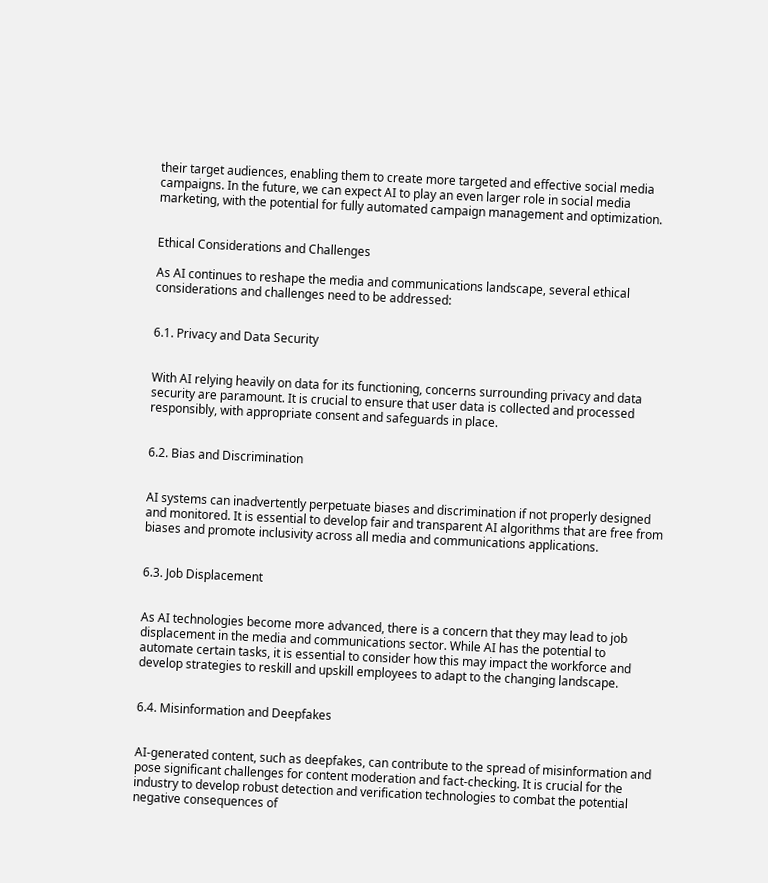their target audiences, enabling them to create more targeted and effective social media campaigns. In the future, we can expect AI to play an even larger role in social media marketing, with the potential for fully automated campaign management and optimization.


Ethical Considerations and Challenges

As AI continues to reshape the media and communications landscape, several ethical considerations and challenges need to be addressed:


6.1. Privacy and Data Security


With AI relying heavily on data for its functioning, concerns surrounding privacy and data security are paramount. It is crucial to ensure that user data is collected and processed responsibly, with appropriate consent and safeguards in place.


6.2. Bias and Discrimination


AI systems can inadvertently perpetuate biases and discrimination if not properly designed and monitored. It is essential to develop fair and transparent AI algorithms that are free from biases and promote inclusivity across all media and communications applications.


6.3. Job Displacement


As AI technologies become more advanced, there is a concern that they may lead to job displacement in the media and communications sector. While AI has the potential to automate certain tasks, it is essential to consider how this may impact the workforce and develop strategies to reskill and upskill employees to adapt to the changing landscape.


6.4. Misinformation and Deepfakes


AI-generated content, such as deepfakes, can contribute to the spread of misinformation and pose significant challenges for content moderation and fact-checking. It is crucial for the industry to develop robust detection and verification technologies to combat the potential negative consequences of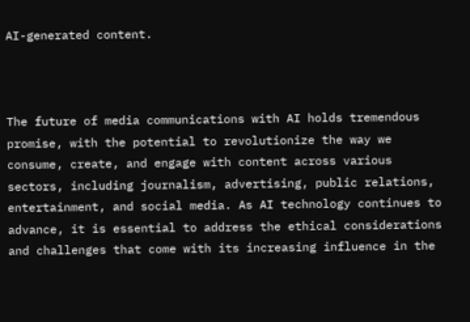AI-generated content.



The future of media communications with AI holds tremendous promise, with the potential to revolutionize the way we consume, create, and engage with content across various sectors, including journalism, advertising, public relations, entertainment, and social media. As AI technology continues to advance, it is essential to address the ethical considerations and challenges that come with its increasing influence in the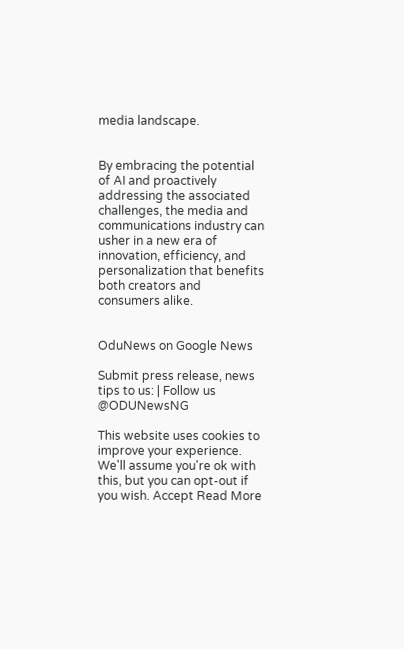media landscape.


By embracing the potential of AI and proactively addressing the associated challenges, the media and communications industry can usher in a new era of innovation, efficiency, and personalization that benefits both creators and consumers alike.


OduNews on Google News

Submit press release, news tips to us: | Follow us @ODUNewsNG

This website uses cookies to improve your experience. We'll assume you're ok with this, but you can opt-out if you wish. Accept Read More